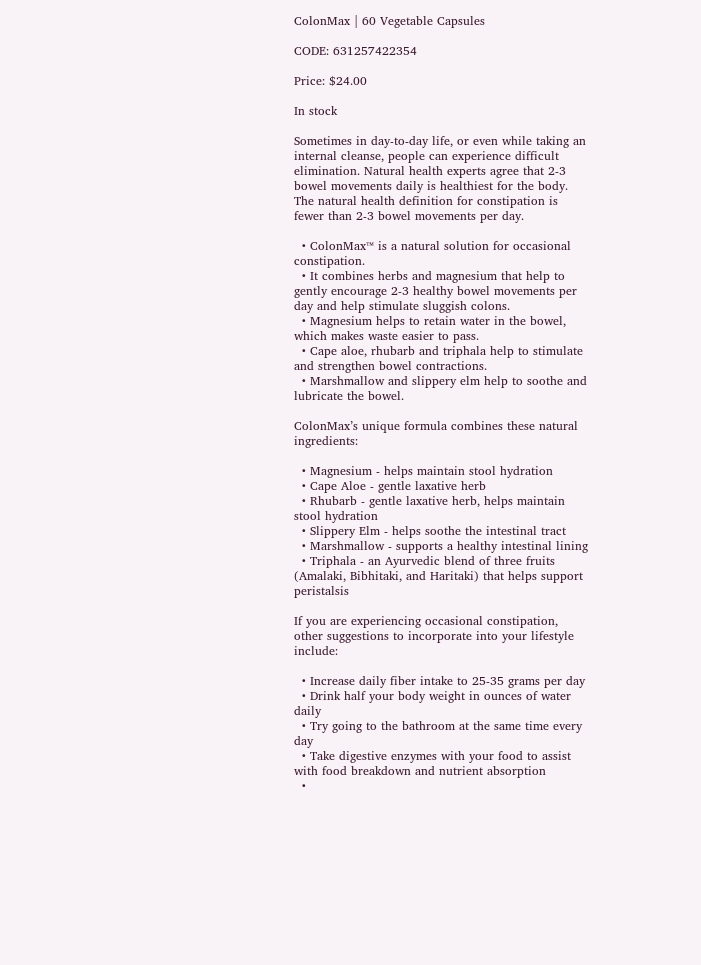ColonMax | 60 Vegetable Capsules

CODE: 631257422354

Price: $24.00

In stock

Sometimes in day-to-day life, or even while taking an internal cleanse, people can experience difficult elimination. Natural health experts agree that 2-3 bowel movements daily is healthiest for the body. The natural health definition for constipation is fewer than 2-3 bowel movements per day.

  • ColonMax™ is a natural solution for occasional constipation.
  • It combines herbs and magnesium that help to gently encourage 2-3 healthy bowel movements per day and help stimulate sluggish colons.
  • Magnesium helps to retain water in the bowel, which makes waste easier to pass.
  • Cape aloe, rhubarb and triphala help to stimulate and strengthen bowel contractions.
  • Marshmallow and slippery elm help to soothe and lubricate the bowel.

ColonMax’s unique formula combines these natural ingredients:

  • Magnesium - helps maintain stool hydration
  • Cape Aloe - gentle laxative herb
  • Rhubarb - gentle laxative herb, helps maintain stool hydration
  • Slippery Elm - helps soothe the intestinal tract
  • Marshmallow - supports a healthy intestinal lining
  • Triphala - an Ayurvedic blend of three fruits (Amalaki, Bibhitaki, and Haritaki) that helps support peristalsis

If you are experiencing occasional constipation, other suggestions to incorporate into your lifestyle include:

  • Increase daily fiber intake to 25-35 grams per day
  • Drink half your body weight in ounces of water daily
  • Try going to the bathroom at the same time every day
  • Take digestive enzymes with your food to assist with food breakdown and nutrient absorption
  •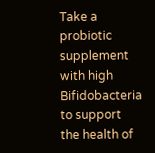Take a probiotic supplement with high Bifidobacteria to support the health of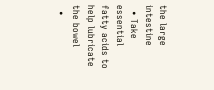the large intestine
  • Take essential fatty acids to help lubricate the bowel
  •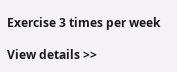Exercise 3 times per week

View details >>